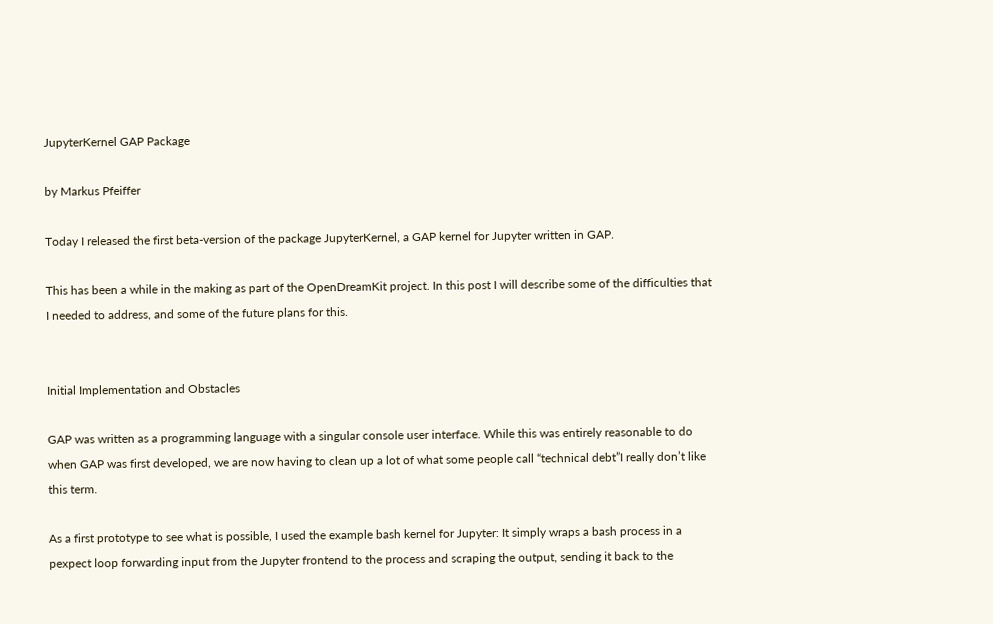JupyterKernel GAP Package

by Markus Pfeiffer

Today I released the first beta-version of the package JupyterKernel, a GAP kernel for Jupyter written in GAP.

This has been a while in the making as part of the OpenDreamKit project. In this post I will describe some of the difficulties that I needed to address, and some of the future plans for this.


Initial Implementation and Obstacles

GAP was written as a programming language with a singular console user interface. While this was entirely reasonable to do when GAP was first developed, we are now having to clean up a lot of what some people call “technical debt”I really don’t like this term.

As a first prototype to see what is possible, I used the example bash kernel for Jupyter: It simply wraps a bash process in a pexpect loop forwarding input from the Jupyter frontend to the process and scraping the output, sending it back to the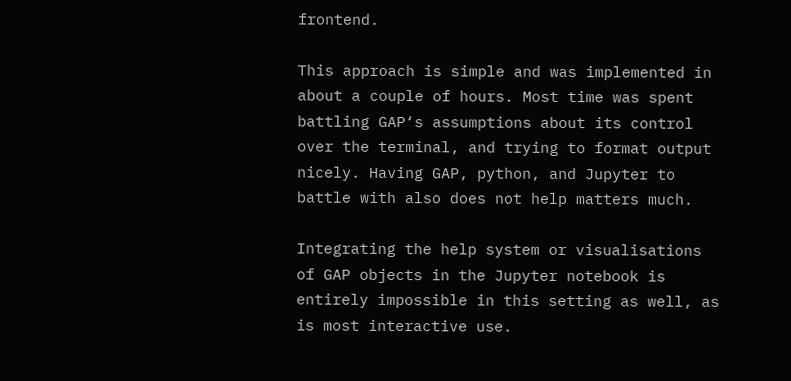frontend.

This approach is simple and was implemented in about a couple of hours. Most time was spent battling GAP‘s assumptions about its control over the terminal, and trying to format output nicely. Having GAP, python, and Jupyter to battle with also does not help matters much.

Integrating the help system or visualisations of GAP objects in the Jupyter notebook is entirely impossible in this setting as well, as is most interactive use.